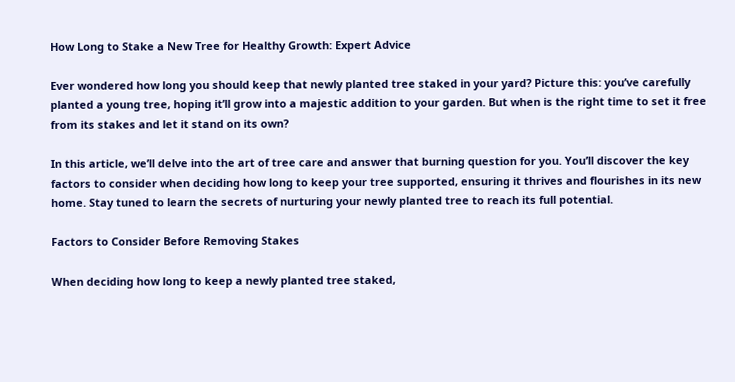How Long to Stake a New Tree for Healthy Growth: Expert Advice

Ever wondered how long you should keep that newly planted tree staked in your yard? Picture this: you’ve carefully planted a young tree, hoping it’ll grow into a majestic addition to your garden. But when is the right time to set it free from its stakes and let it stand on its own?

In this article, we’ll delve into the art of tree care and answer that burning question for you. You’ll discover the key factors to consider when deciding how long to keep your tree supported, ensuring it thrives and flourishes in its new home. Stay tuned to learn the secrets of nurturing your newly planted tree to reach its full potential.

Factors to Consider Before Removing Stakes

When deciding how long to keep a newly planted tree staked,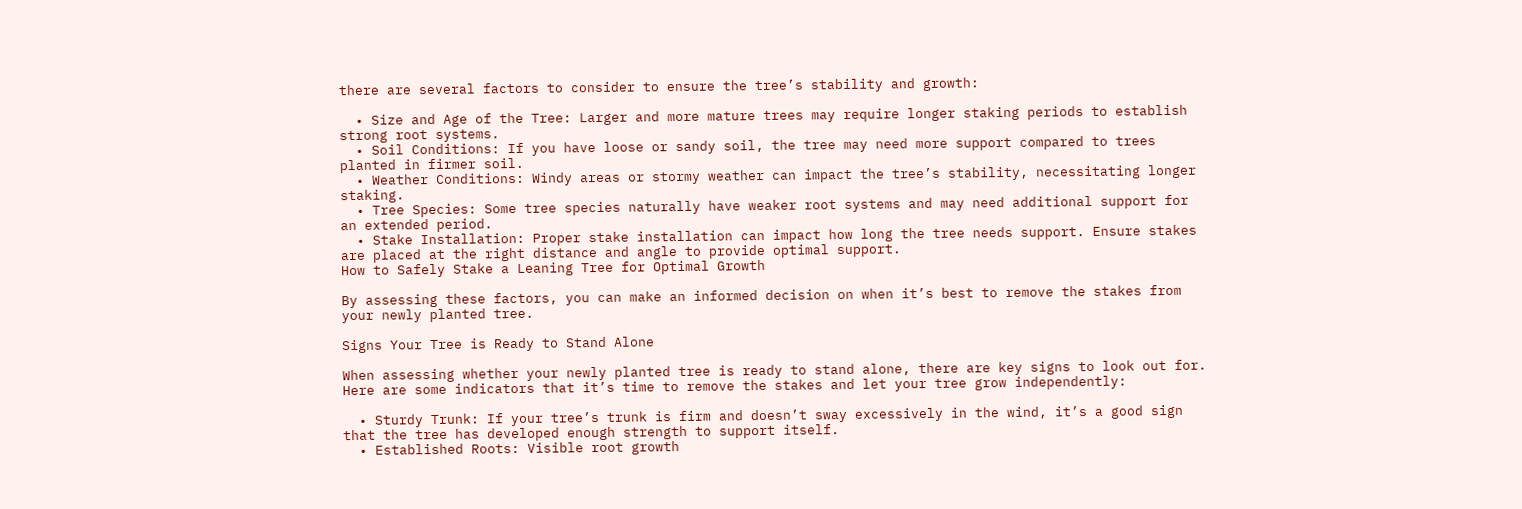there are several factors to consider to ensure the tree’s stability and growth:

  • Size and Age of the Tree: Larger and more mature trees may require longer staking periods to establish strong root systems.
  • Soil Conditions: If you have loose or sandy soil, the tree may need more support compared to trees planted in firmer soil.
  • Weather Conditions: Windy areas or stormy weather can impact the tree’s stability, necessitating longer staking.
  • Tree Species: Some tree species naturally have weaker root systems and may need additional support for an extended period.
  • Stake Installation: Proper stake installation can impact how long the tree needs support. Ensure stakes are placed at the right distance and angle to provide optimal support.
How to Safely Stake a Leaning Tree for Optimal Growth

By assessing these factors, you can make an informed decision on when it’s best to remove the stakes from your newly planted tree.

Signs Your Tree is Ready to Stand Alone

When assessing whether your newly planted tree is ready to stand alone, there are key signs to look out for. Here are some indicators that it’s time to remove the stakes and let your tree grow independently:

  • Sturdy Trunk: If your tree’s trunk is firm and doesn’t sway excessively in the wind, it’s a good sign that the tree has developed enough strength to support itself.
  • Established Roots: Visible root growth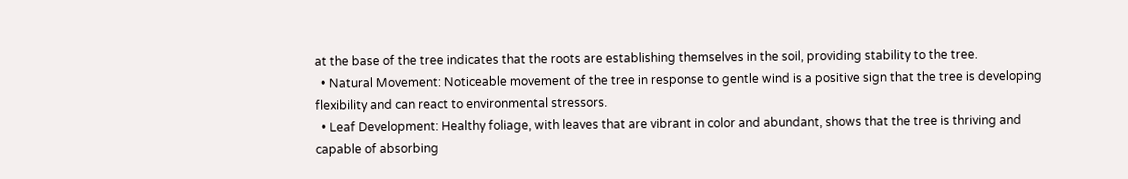at the base of the tree indicates that the roots are establishing themselves in the soil, providing stability to the tree.
  • Natural Movement: Noticeable movement of the tree in response to gentle wind is a positive sign that the tree is developing flexibility and can react to environmental stressors.
  • Leaf Development: Healthy foliage, with leaves that are vibrant in color and abundant, shows that the tree is thriving and capable of absorbing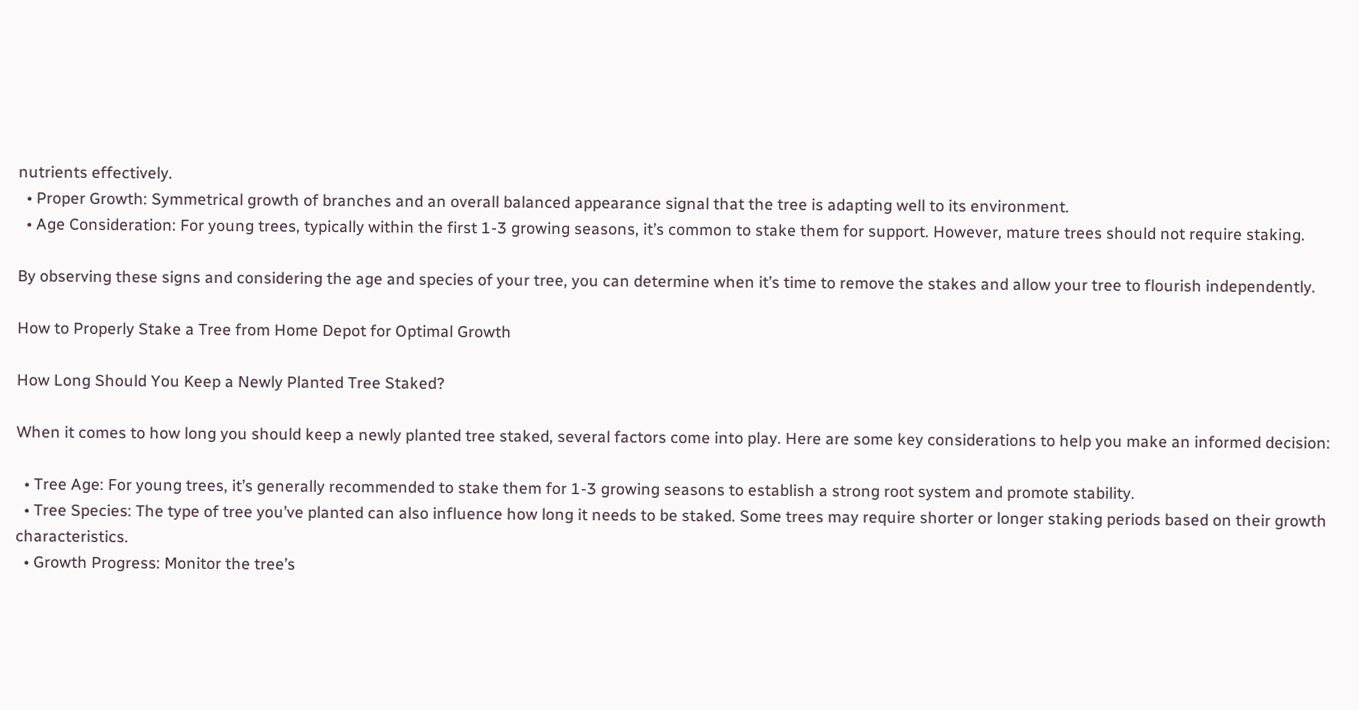nutrients effectively.
  • Proper Growth: Symmetrical growth of branches and an overall balanced appearance signal that the tree is adapting well to its environment.
  • Age Consideration: For young trees, typically within the first 1-3 growing seasons, it’s common to stake them for support. However, mature trees should not require staking.

By observing these signs and considering the age and species of your tree, you can determine when it’s time to remove the stakes and allow your tree to flourish independently.

How to Properly Stake a Tree from Home Depot for Optimal Growth

How Long Should You Keep a Newly Planted Tree Staked?

When it comes to how long you should keep a newly planted tree staked, several factors come into play. Here are some key considerations to help you make an informed decision:

  • Tree Age: For young trees, it’s generally recommended to stake them for 1-3 growing seasons to establish a strong root system and promote stability.
  • Tree Species: The type of tree you’ve planted can also influence how long it needs to be staked. Some trees may require shorter or longer staking periods based on their growth characteristics.
  • Growth Progress: Monitor the tree’s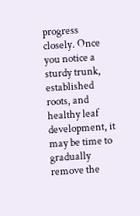progress closely. Once you notice a sturdy trunk, established roots, and healthy leaf development, it may be time to gradually remove the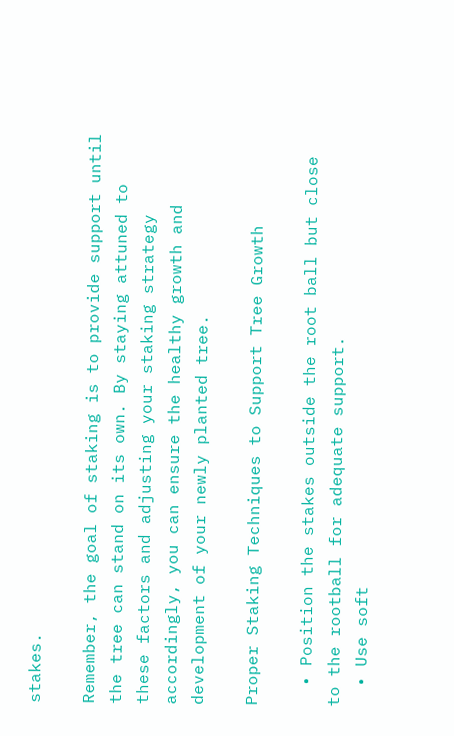stakes.

Remember, the goal of staking is to provide support until the tree can stand on its own. By staying attuned to these factors and adjusting your staking strategy accordingly, you can ensure the healthy growth and development of your newly planted tree.

Proper Staking Techniques to Support Tree Growth

  • Position the stakes outside the root ball but close to the rootball for adequate support.
  • Use soft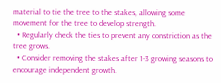material to tie the tree to the stakes, allowing some movement for the tree to develop strength.
  • Regularly check the ties to prevent any constriction as the tree grows.
  • Consider removing the stakes after 1-3 growing seasons to encourage independent growth.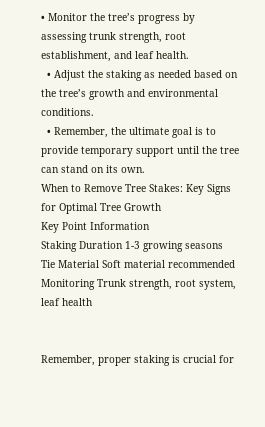• Monitor the tree’s progress by assessing trunk strength, root establishment, and leaf health.
  • Adjust the staking as needed based on the tree’s growth and environmental conditions.
  • Remember, the ultimate goal is to provide temporary support until the tree can stand on its own.
When to Remove Tree Stakes: Key Signs for Optimal Tree Growth
Key Point Information
Staking Duration 1-3 growing seasons
Tie Material Soft material recommended
Monitoring Trunk strength, root system, leaf health


Remember, proper staking is crucial for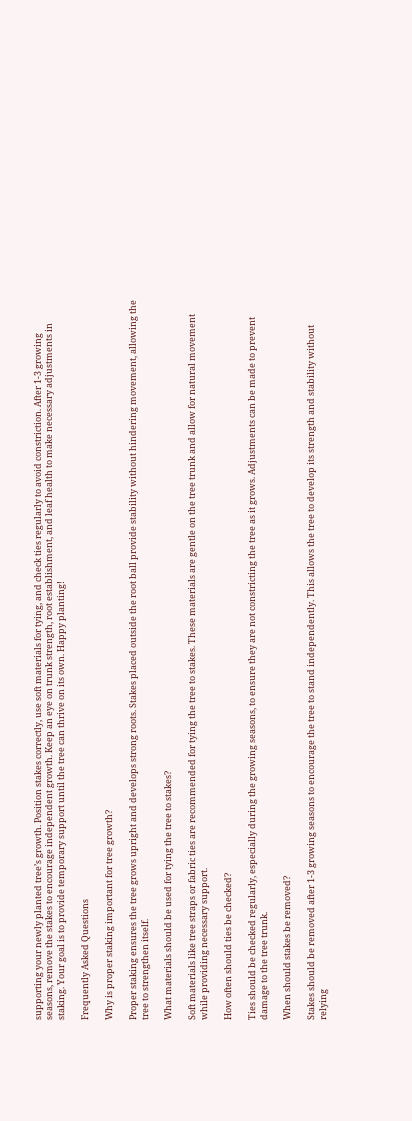supporting your newly planted tree’s growth. Position stakes correctly, use soft materials for tying, and check ties regularly to avoid constriction. After 1-3 growing seasons, remove the stakes to encourage independent growth. Keep an eye on trunk strength, root establishment, and leaf health to make necessary adjustments in staking. Your goal is to provide temporary support until the tree can thrive on its own. Happy planting!

Frequently Asked Questions

Why is proper staking important for tree growth?

Proper staking ensures the tree grows upright and develops strong roots. Stakes placed outside the root ball provide stability without hindering movement, allowing the tree to strengthen itself.

What materials should be used for tying the tree to stakes?

Soft materials like tree straps or fabric ties are recommended for tying the tree to stakes. These materials are gentle on the tree trunk and allow for natural movement while providing necessary support.

How often should ties be checked?

Ties should be checked regularly, especially during the growing seasons, to ensure they are not constricting the tree as it grows. Adjustments can be made to prevent damage to the tree trunk.

When should stakes be removed?

Stakes should be removed after 1-3 growing seasons to encourage the tree to stand independently. This allows the tree to develop its strength and stability without relying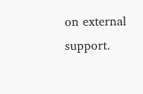on external support.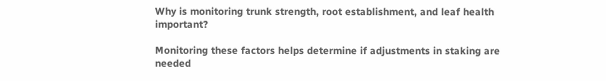Why is monitoring trunk strength, root establishment, and leaf health important?

Monitoring these factors helps determine if adjustments in staking are needed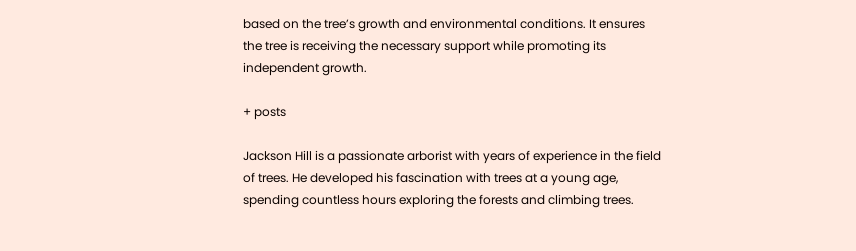based on the tree’s growth and environmental conditions. It ensures the tree is receiving the necessary support while promoting its independent growth.

+ posts

Jackson Hill is a passionate arborist with years of experience in the field of trees. He developed his fascination with trees at a young age, spending countless hours exploring the forests and climbing trees.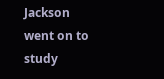Jackson went on to study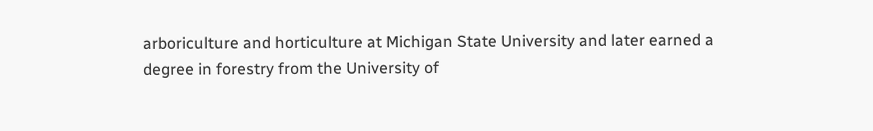arboriculture and horticulture at Michigan State University and later earned a degree in forestry from the University of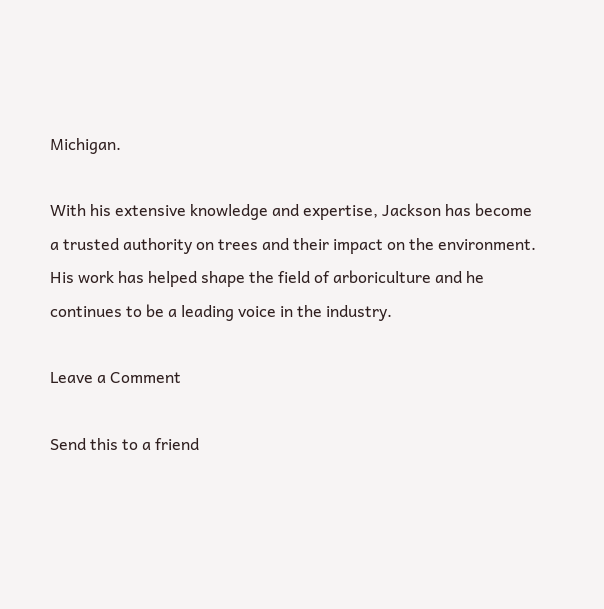Michigan.

With his extensive knowledge and expertise, Jackson has become a trusted authority on trees and their impact on the environment. His work has helped shape the field of arboriculture and he continues to be a leading voice in the industry.

Leave a Comment

Send this to a friend